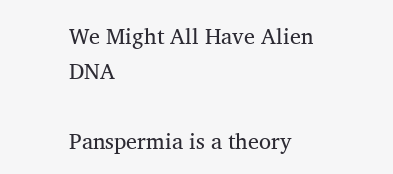We Might All Have Alien DNA

Panspermia is a theory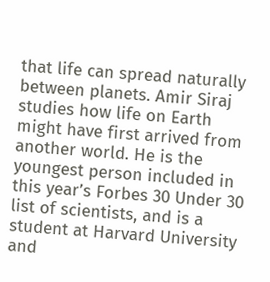that life can spread naturally between planets. Amir Siraj studies how life on Earth might have first arrived from another world. He is the youngest person included in this year’s Forbes 30 Under 30 list of scientists, and is a student at Harvard University and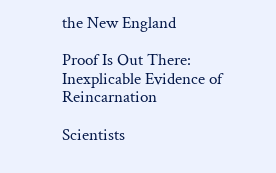the New England

Proof Is Out There: Inexplicable Evidence of Reincarnation

Scientists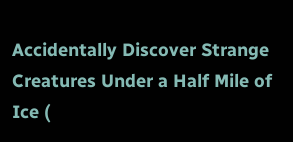Accidentally Discover Strange Creatures Under a Half Mile of Ice (